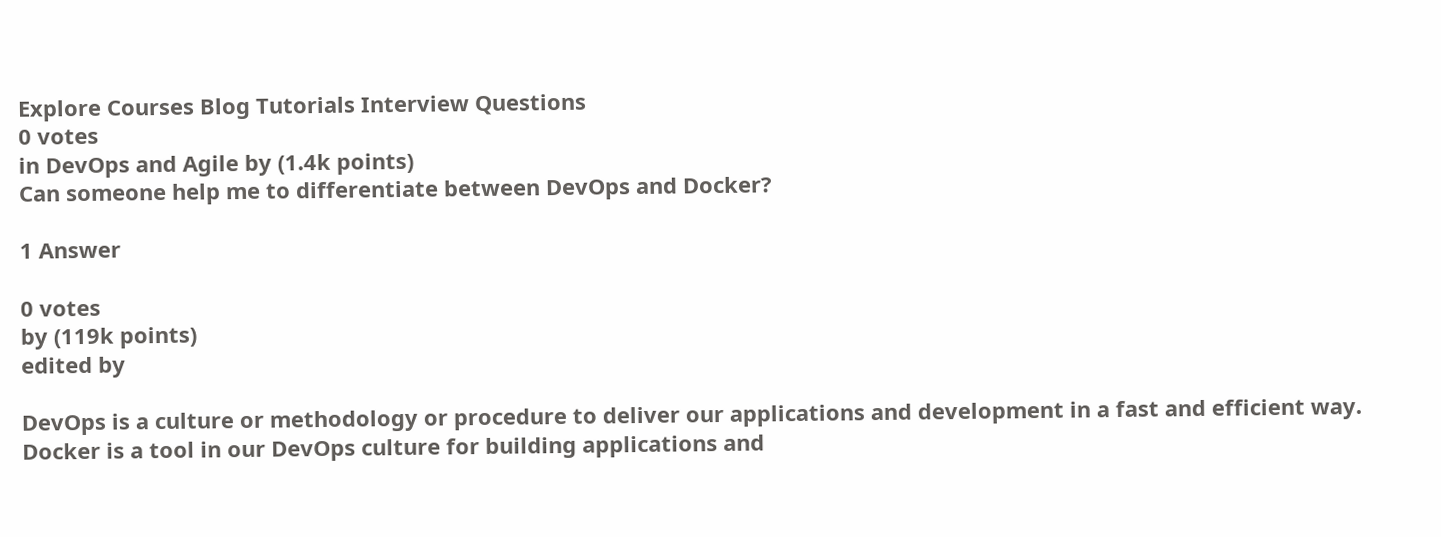Explore Courses Blog Tutorials Interview Questions
0 votes
in DevOps and Agile by (1.4k points)
Can someone help me to differentiate between DevOps and Docker?

1 Answer

0 votes
by (119k points)
edited by

DevOps is a culture or methodology or procedure to deliver our applications and development in a fast and efficient way. Docker is a tool in our DevOps culture for building applications and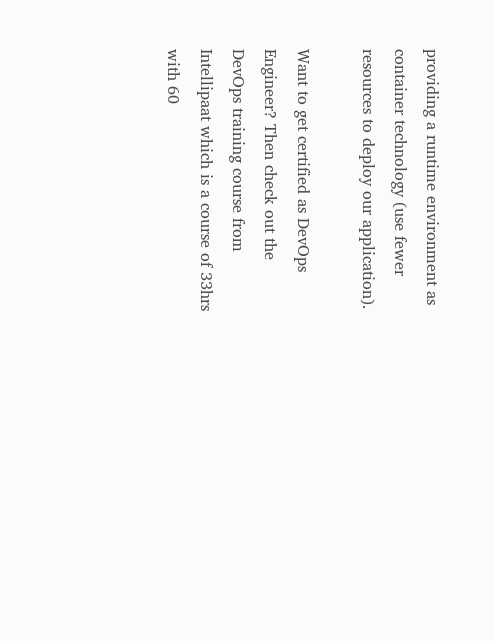providing a runtime environment as container technology (use fewer resources to deploy our application).

Want to get certified as DevOps Engineer? Then check out the DevOps training course from Intellipaat which is a course of 33hrs with 60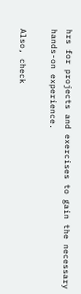hrs for projects and exercises to gain the necessary hands-on experience.

Also, check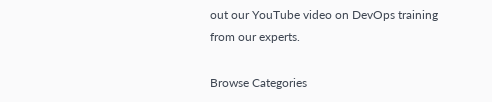out our YouTube video on DevOps training from our experts.

Browse Categories